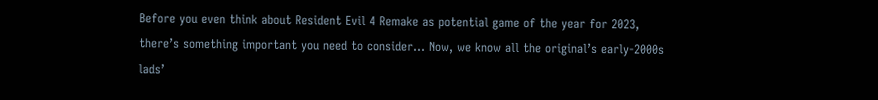Before you even think about Resident Evil 4 Remake as potential game of the year for 2023, there’s something important you need to consider… Now, we know all the original’s early-2000s lads’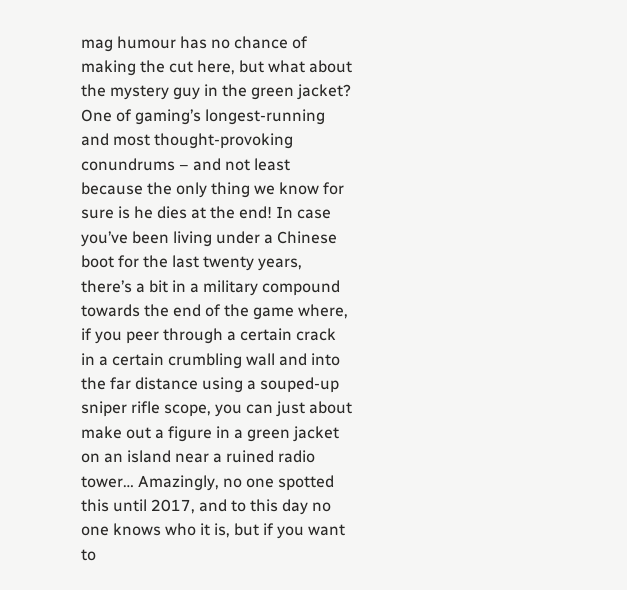mag humour has no chance of making the cut here, but what about the mystery guy in the green jacket? One of gaming’s longest-running and most thought-provoking conundrums – and not least because the only thing we know for sure is he dies at the end! In case you’ve been living under a Chinese boot for the last twenty years, there’s a bit in a military compound towards the end of the game where, if you peer through a certain crack in a certain crumbling wall and into the far distance using a souped-up sniper rifle scope, you can just about make out a figure in a green jacket on an island near a ruined radio tower… Amazingly, no one spotted this until 2017, and to this day no one knows who it is, but if you want to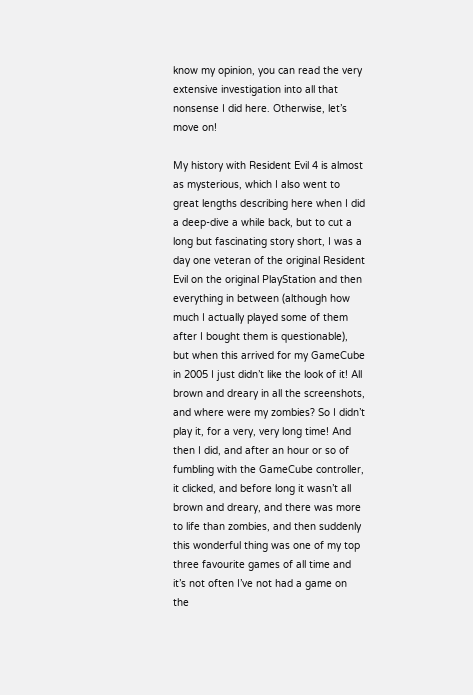know my opinion, you can read the very extensive investigation into all that nonsense I did here. Otherwise, let’s move on!

My history with Resident Evil 4 is almost as mysterious, which I also went to great lengths describing here when I did a deep-dive a while back, but to cut a long but fascinating story short, I was a day one veteran of the original Resident Evil on the original PlayStation and then everything in between (although how much I actually played some of them after I bought them is questionable), but when this arrived for my GameCube in 2005 I just didn’t like the look of it! All brown and dreary in all the screenshots, and where were my zombies? So I didn’t play it, for a very, very long time! And then I did, and after an hour or so of fumbling with the GameCube controller, it clicked, and before long it wasn’t all brown and dreary, and there was more to life than zombies, and then suddenly this wonderful thing was one of my top three favourite games of all time and it’s not often I’ve not had a game on the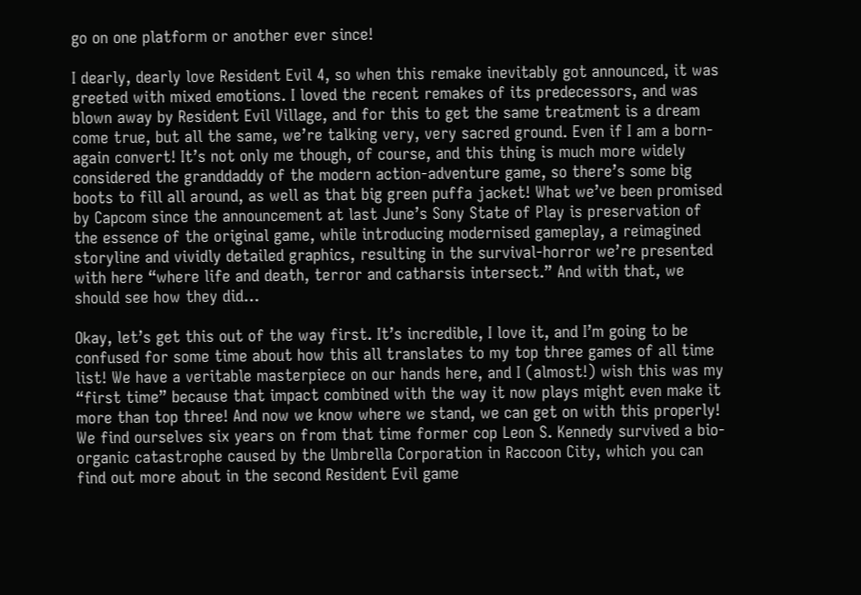go on one platform or another ever since!

I dearly, dearly love Resident Evil 4, so when this remake inevitably got announced, it was greeted with mixed emotions. I loved the recent remakes of its predecessors, and was blown away by Resident Evil Village, and for this to get the same treatment is a dream come true, but all the same, we’re talking very, very sacred ground. Even if I am a born-again convert! It’s not only me though, of course, and this thing is much more widely considered the granddaddy of the modern action-adventure game, so there’s some big boots to fill all around, as well as that big green puffa jacket! What we’ve been promised by Capcom since the announcement at last June’s Sony State of Play is preservation of the essence of the original game, while introducing modernised gameplay, a reimagined storyline and vividly detailed graphics, resulting in the survival-horror we’re presented with here “where life and death, terror and catharsis intersect.” And with that, we should see how they did…

Okay, let’s get this out of the way first. It’s incredible, I love it, and I’m going to be confused for some time about how this all translates to my top three games of all time list! We have a veritable masterpiece on our hands here, and I (almost!) wish this was my “first time” because that impact combined with the way it now plays might even make it more than top three! And now we know where we stand, we can get on with this properly! We find ourselves six years on from that time former cop Leon S. Kennedy survived a bio-organic catastrophe caused by the Umbrella Corporation in Raccoon City, which you can find out more about in the second Resident Evil game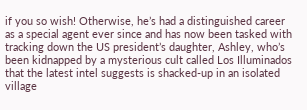if you so wish! Otherwise, he’s had a distinguished career as a special agent ever since and has now been tasked with tracking down the US president’s daughter, Ashley, who’s been kidnapped by a mysterious cult called Los Illuminados that the latest intel suggests is shacked-up in an isolated village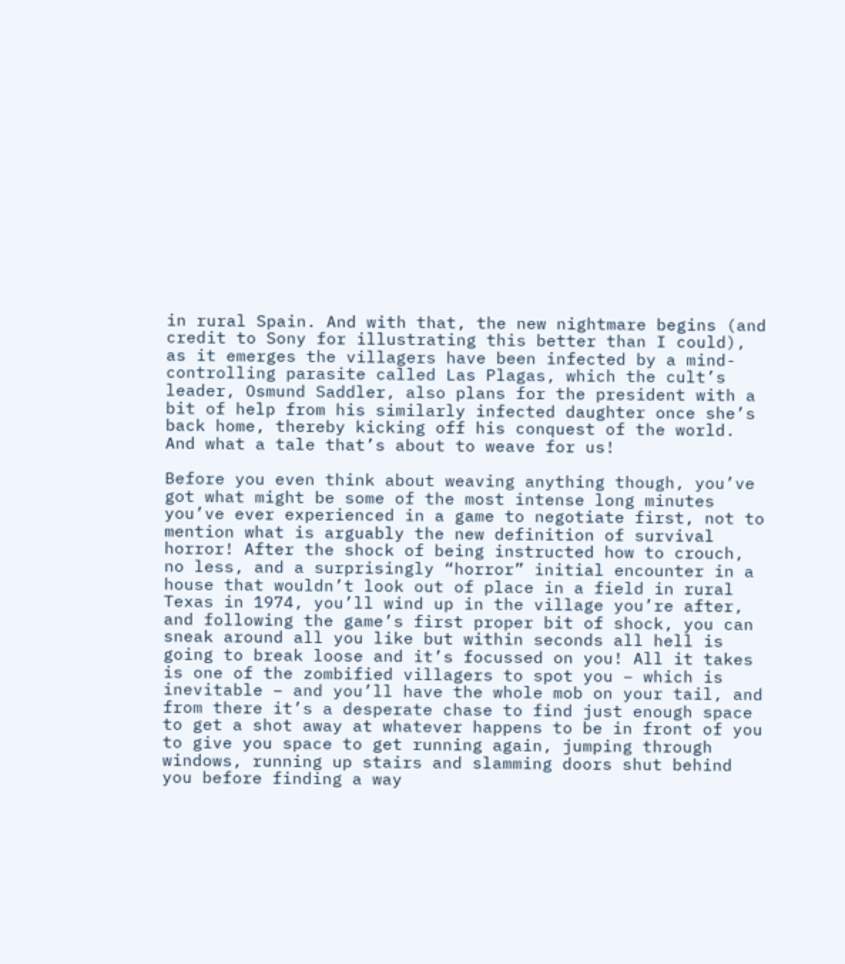in rural Spain. And with that, the new nightmare begins (and credit to Sony for illustrating this better than I could), as it emerges the villagers have been infected by a mind-controlling parasite called Las Plagas, which the cult’s leader, Osmund Saddler, also plans for the president with a bit of help from his similarly infected daughter once she’s back home, thereby kicking off his conquest of the world. And what a tale that’s about to weave for us!

Before you even think about weaving anything though, you’ve got what might be some of the most intense long minutes you’ve ever experienced in a game to negotiate first, not to mention what is arguably the new definition of survival horror! After the shock of being instructed how to crouch, no less, and a surprisingly “horror” initial encounter in a house that wouldn’t look out of place in a field in rural Texas in 1974, you’ll wind up in the village you’re after, and following the game’s first proper bit of shock, you can sneak around all you like but within seconds all hell is going to break loose and it’s focussed on you! All it takes is one of the zombified villagers to spot you – which is inevitable – and you’ll have the whole mob on your tail, and from there it’s a desperate chase to find just enough space to get a shot away at whatever happens to be in front of you to give you space to get running again, jumping through windows, running up stairs and slamming doors shut behind you before finding a way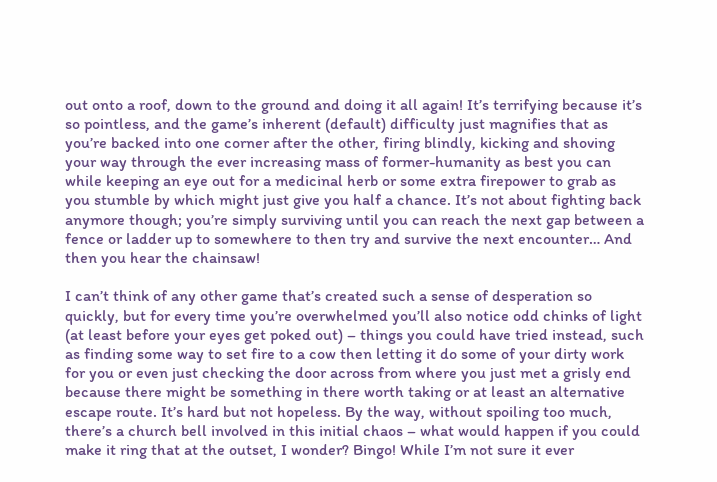out onto a roof, down to the ground and doing it all again! It’s terrifying because it’s so pointless, and the game’s inherent (default) difficulty just magnifies that as you’re backed into one corner after the other, firing blindly, kicking and shoving your way through the ever increasing mass of former-humanity as best you can while keeping an eye out for a medicinal herb or some extra firepower to grab as you stumble by which might just give you half a chance. It’s not about fighting back anymore though; you’re simply surviving until you can reach the next gap between a fence or ladder up to somewhere to then try and survive the next encounter… And then you hear the chainsaw!

I can’t think of any other game that’s created such a sense of desperation so quickly, but for every time you’re overwhelmed you’ll also notice odd chinks of light (at least before your eyes get poked out) – things you could have tried instead, such as finding some way to set fire to a cow then letting it do some of your dirty work for you or even just checking the door across from where you just met a grisly end because there might be something in there worth taking or at least an alternative escape route. It’s hard but not hopeless. By the way, without spoiling too much, there’s a church bell involved in this initial chaos – what would happen if you could make it ring that at the outset, I wonder? Bingo! While I’m not sure it ever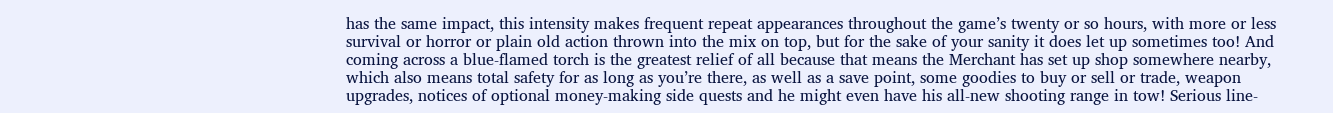has the same impact, this intensity makes frequent repeat appearances throughout the game’s twenty or so hours, with more or less survival or horror or plain old action thrown into the mix on top, but for the sake of your sanity it does let up sometimes too! And coming across a blue-flamed torch is the greatest relief of all because that means the Merchant has set up shop somewhere nearby, which also means total safety for as long as you’re there, as well as a save point, some goodies to buy or sell or trade, weapon upgrades, notices of optional money-making side quests and he might even have his all-new shooting range in tow! Serious line-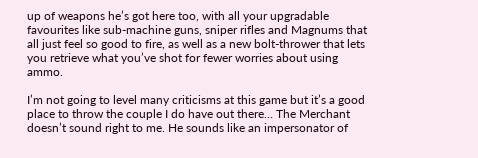up of weapons he’s got here too, with all your upgradable favourites like sub-machine guns, sniper rifles and Magnums that all just feel so good to fire, as well as a new bolt-thrower that lets you retrieve what you’ve shot for fewer worries about using ammo.

I’m not going to level many criticisms at this game but it’s a good place to throw the couple I do have out there… The Merchant doesn’t sound right to me. He sounds like an impersonator of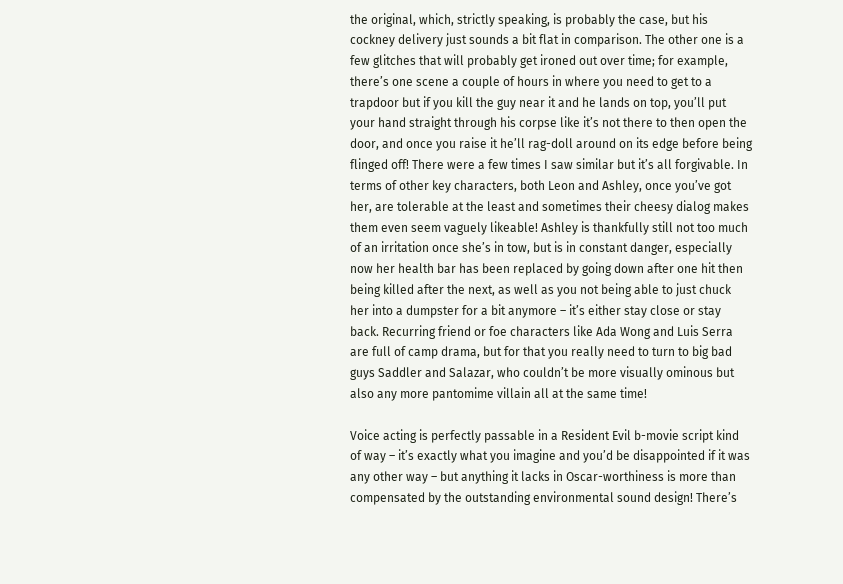the original, which, strictly speaking, is probably the case, but his cockney delivery just sounds a bit flat in comparison. The other one is a few glitches that will probably get ironed out over time; for example, there’s one scene a couple of hours in where you need to get to a trapdoor but if you kill the guy near it and he lands on top, you’ll put your hand straight through his corpse like it’s not there to then open the door, and once you raise it he’ll rag-doll around on its edge before being flinged off! There were a few times I saw similar but it’s all forgivable. In terms of other key characters, both Leon and Ashley, once you’ve got her, are tolerable at the least and sometimes their cheesy dialog makes them even seem vaguely likeable! Ashley is thankfully still not too much of an irritation once she’s in tow, but is in constant danger, especially now her health bar has been replaced by going down after one hit then being killed after the next, as well as you not being able to just chuck her into a dumpster for a bit anymore – it’s either stay close or stay back. Recurring friend or foe characters like Ada Wong and Luis Serra are full of camp drama, but for that you really need to turn to big bad guys Saddler and Salazar, who couldn’t be more visually ominous but also any more pantomime villain all at the same time!

Voice acting is perfectly passable in a Resident Evil b-movie script kind of way – it’s exactly what you imagine and you’d be disappointed if it was any other way – but anything it lacks in Oscar-worthiness is more than compensated by the outstanding environmental sound design! There’s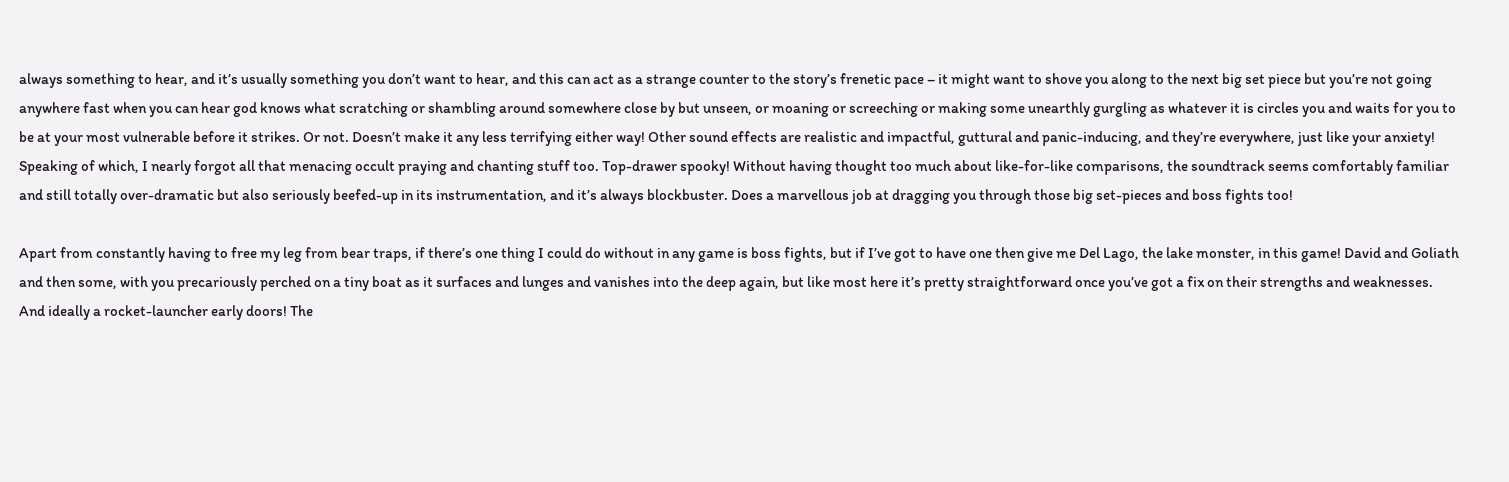always something to hear, and it’s usually something you don’t want to hear, and this can act as a strange counter to the story’s frenetic pace – it might want to shove you along to the next big set piece but you’re not going anywhere fast when you can hear god knows what scratching or shambling around somewhere close by but unseen, or moaning or screeching or making some unearthly gurgling as whatever it is circles you and waits for you to be at your most vulnerable before it strikes. Or not. Doesn’t make it any less terrifying either way! Other sound effects are realistic and impactful, guttural and panic-inducing, and they’re everywhere, just like your anxiety! Speaking of which, I nearly forgot all that menacing occult praying and chanting stuff too. Top-drawer spooky! Without having thought too much about like-for-like comparisons, the soundtrack seems comfortably familiar and still totally over-dramatic but also seriously beefed-up in its instrumentation, and it’s always blockbuster. Does a marvellous job at dragging you through those big set-pieces and boss fights too!

Apart from constantly having to free my leg from bear traps, if there’s one thing I could do without in any game is boss fights, but if I’ve got to have one then give me Del Lago, the lake monster, in this game! David and Goliath and then some, with you precariously perched on a tiny boat as it surfaces and lunges and vanishes into the deep again, but like most here it’s pretty straightforward once you’ve got a fix on their strengths and weaknesses. And ideally a rocket-launcher early doors! The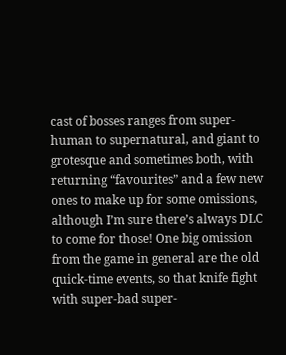cast of bosses ranges from super-human to supernatural, and giant to grotesque and sometimes both, with returning “favourites” and a few new ones to make up for some omissions, although I’m sure there’s always DLC to come for those! One big omission from the game in general are the old quick-time events, so that knife fight with super-bad super-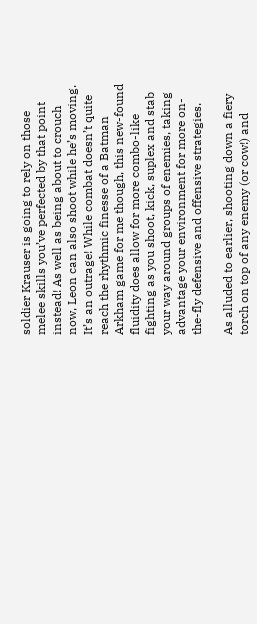soldier Krauser is going to rely on those melee skills you’ve perfected by that point instead! As well as being about to crouch now, Leon can also shoot while he’s moving. It’s an outrage! While combat doesn’t quite reach the rhythmic finesse of a Batman Arkham game for me though, this new-found fluidity does allow for more combo-like fighting as you shoot, kick, suplex and stab your way around groups of enemies, taking advantage your environment for more on-the-fly defensive and offensive strategies.

As alluded to earlier, shooting down a fiery torch on top of any enemy (or cow!) and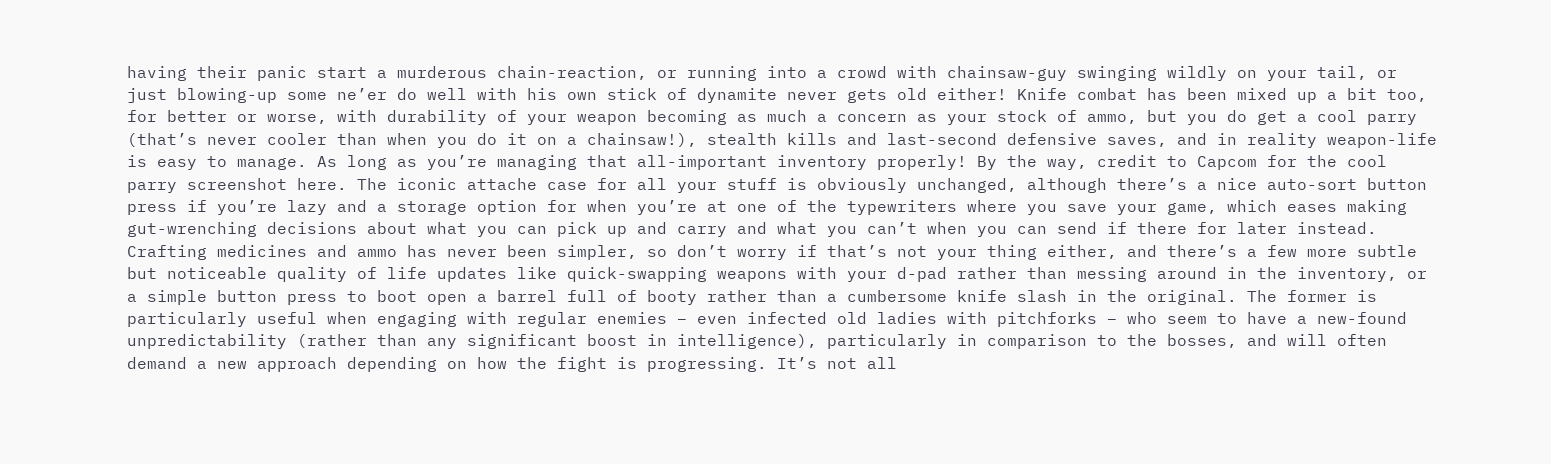having their panic start a murderous chain-reaction, or running into a crowd with chainsaw-guy swinging wildly on your tail, or just blowing-up some ne’er do well with his own stick of dynamite never gets old either! Knife combat has been mixed up a bit too, for better or worse, with durability of your weapon becoming as much a concern as your stock of ammo, but you do get a cool parry (that’s never cooler than when you do it on a chainsaw!), stealth kills and last-second defensive saves, and in reality weapon-life is easy to manage. As long as you’re managing that all-important inventory properly! By the way, credit to Capcom for the cool parry screenshot here. The iconic attache case for all your stuff is obviously unchanged, although there’s a nice auto-sort button press if you’re lazy and a storage option for when you’re at one of the typewriters where you save your game, which eases making gut-wrenching decisions about what you can pick up and carry and what you can’t when you can send if there for later instead. Crafting medicines and ammo has never been simpler, so don’t worry if that’s not your thing either, and there’s a few more subtle but noticeable quality of life updates like quick-swapping weapons with your d-pad rather than messing around in the inventory, or a simple button press to boot open a barrel full of booty rather than a cumbersome knife slash in the original. The former is particularly useful when engaging with regular enemies – even infected old ladies with pitchforks – who seem to have a new-found unpredictability (rather than any significant boost in intelligence), particularly in comparison to the bosses, and will often demand a new approach depending on how the fight is progressing. It’s not all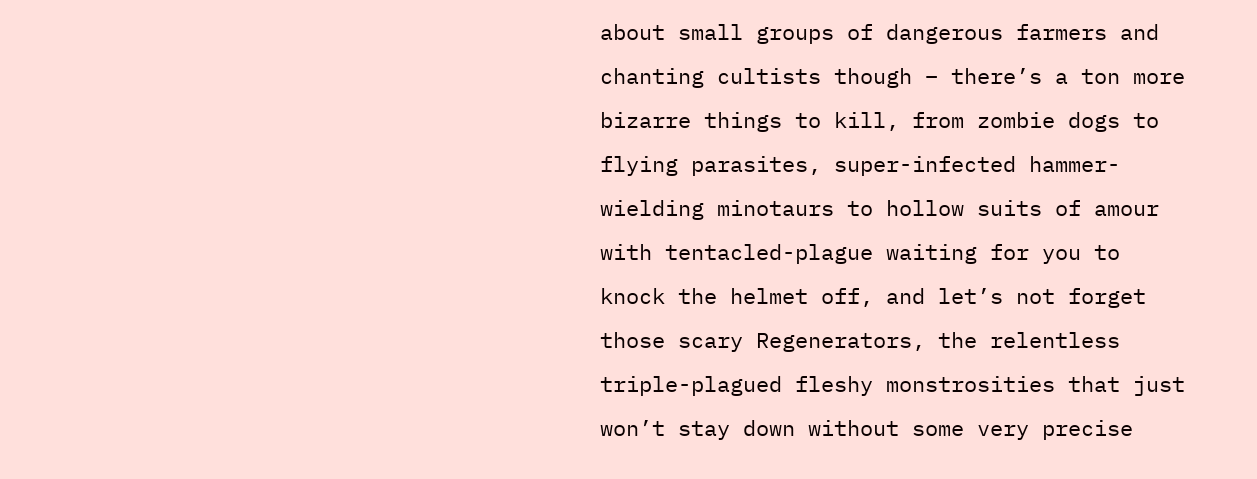about small groups of dangerous farmers and chanting cultists though – there’s a ton more bizarre things to kill, from zombie dogs to flying parasites, super-infected hammer-wielding minotaurs to hollow suits of amour with tentacled-plague waiting for you to knock the helmet off, and let’s not forget those scary Regenerators, the relentless triple-plagued fleshy monstrosities that just won’t stay down without some very precise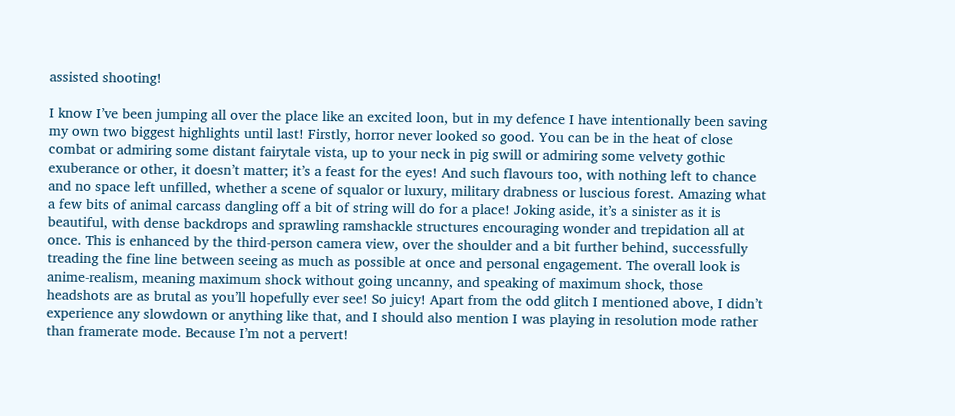assisted shooting!

I know I’ve been jumping all over the place like an excited loon, but in my defence I have intentionally been saving my own two biggest highlights until last! Firstly, horror never looked so good. You can be in the heat of close combat or admiring some distant fairytale vista, up to your neck in pig swill or admiring some velvety gothic exuberance or other, it doesn’t matter; it’s a feast for the eyes! And such flavours too, with nothing left to chance and no space left unfilled, whether a scene of squalor or luxury, military drabness or luscious forest. Amazing what a few bits of animal carcass dangling off a bit of string will do for a place! Joking aside, it’s a sinister as it is beautiful, with dense backdrops and sprawling ramshackle structures encouraging wonder and trepidation all at once. This is enhanced by the third-person camera view, over the shoulder and a bit further behind, successfully treading the fine line between seeing as much as possible at once and personal engagement. The overall look is anime-realism, meaning maximum shock without going uncanny, and speaking of maximum shock, those headshots are as brutal as you’ll hopefully ever see! So juicy! Apart from the odd glitch I mentioned above, I didn’t experience any slowdown or anything like that, and I should also mention I was playing in resolution mode rather than framerate mode. Because I’m not a pervert!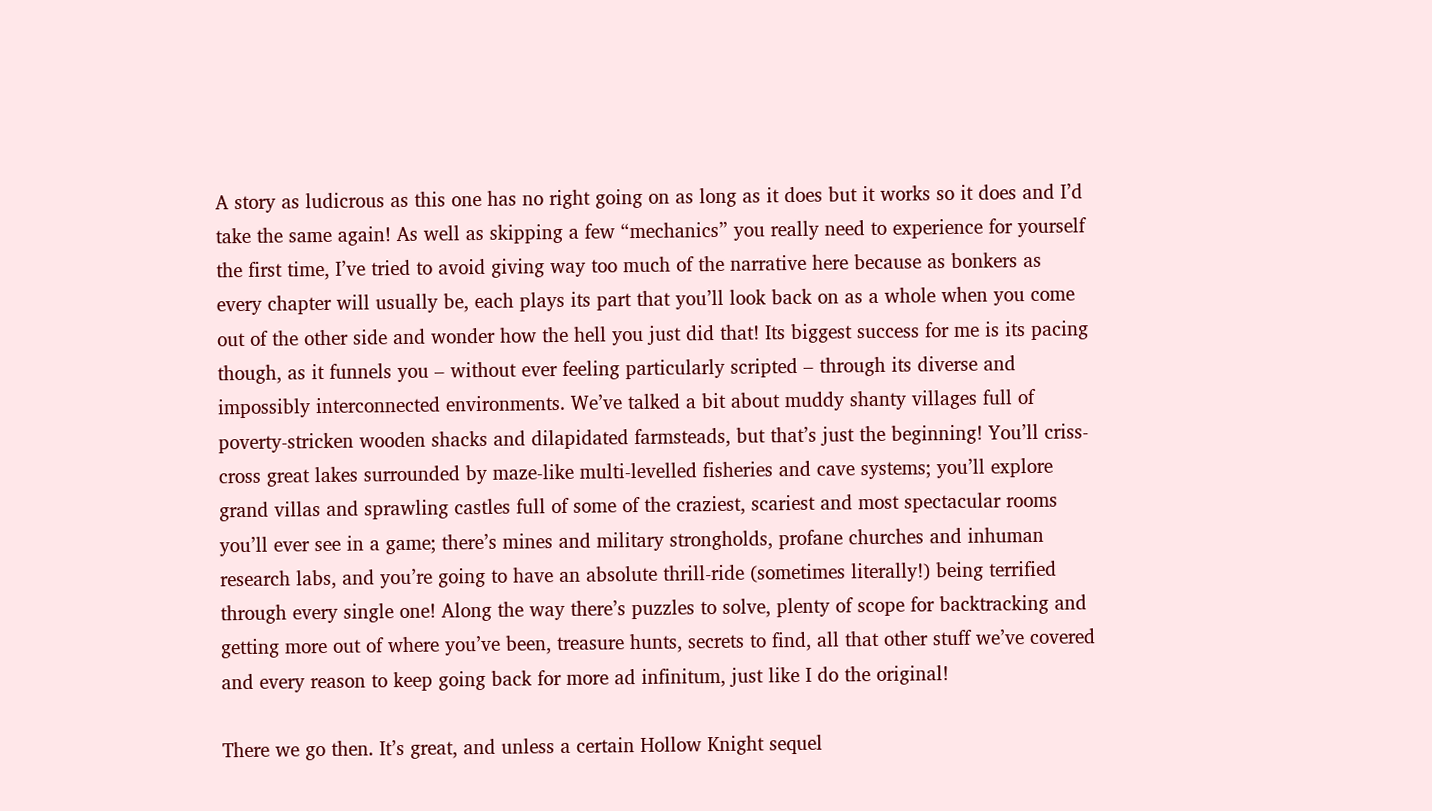A story as ludicrous as this one has no right going on as long as it does but it works so it does and I’d take the same again! As well as skipping a few “mechanics” you really need to experience for yourself the first time, I’ve tried to avoid giving way too much of the narrative here because as bonkers as every chapter will usually be, each plays its part that you’ll look back on as a whole when you come out of the other side and wonder how the hell you just did that! Its biggest success for me is its pacing though, as it funnels you – without ever feeling particularly scripted – through its diverse and impossibly interconnected environments. We’ve talked a bit about muddy shanty villages full of poverty-stricken wooden shacks and dilapidated farmsteads, but that’s just the beginning! You’ll criss-cross great lakes surrounded by maze-like multi-levelled fisheries and cave systems; you’ll explore grand villas and sprawling castles full of some of the craziest, scariest and most spectacular rooms you’ll ever see in a game; there’s mines and military strongholds, profane churches and inhuman research labs, and you’re going to have an absolute thrill-ride (sometimes literally!) being terrified through every single one! Along the way there’s puzzles to solve, plenty of scope for backtracking and getting more out of where you’ve been, treasure hunts, secrets to find, all that other stuff we’ve covered and every reason to keep going back for more ad infinitum, just like I do the original!

There we go then. It’s great, and unless a certain Hollow Knight sequel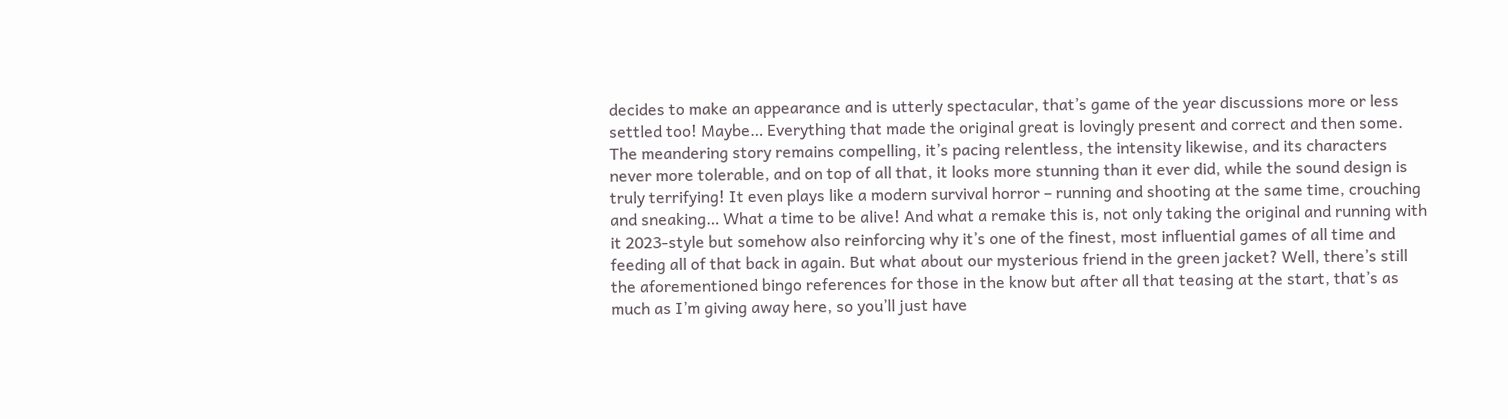decides to make an appearance and is utterly spectacular, that’s game of the year discussions more or less settled too! Maybe… Everything that made the original great is lovingly present and correct and then some. The meandering story remains compelling, it’s pacing relentless, the intensity likewise, and its characters never more tolerable, and on top of all that, it looks more stunning than it ever did, while the sound design is truly terrifying! It even plays like a modern survival horror – running and shooting at the same time, crouching and sneaking… What a time to be alive! And what a remake this is, not only taking the original and running with it 2023-style but somehow also reinforcing why it’s one of the finest, most influential games of all time and feeding all of that back in again. But what about our mysterious friend in the green jacket? Well, there’s still the aforementioned bingo references for those in the know but after all that teasing at the start, that’s as much as I’m giving away here, so you’ll just have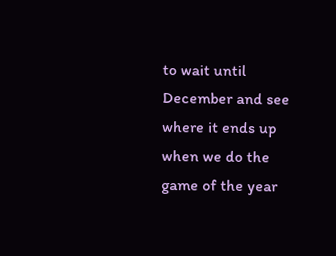to wait until December and see where it ends up when we do the game of the year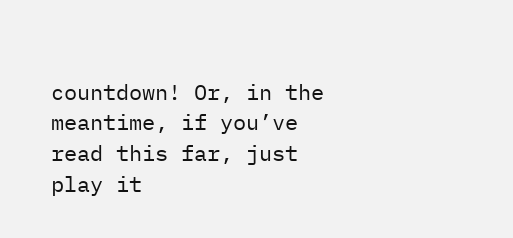countdown! Or, in the meantime, if you’ve read this far, just play it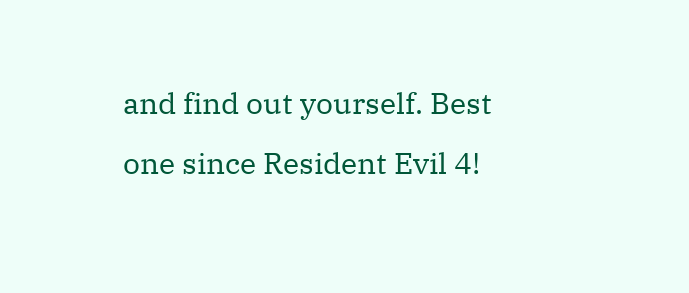and find out yourself. Best one since Resident Evil 4!